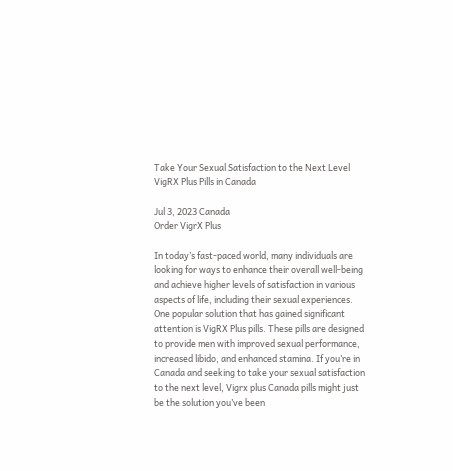Take Your Sexual Satisfaction to the Next Level VigRX Plus Pills in Canada

Jul 3, 2023 Canada
Order VigrX Plus

In today’s fast-paced world, many individuals are looking for ways to enhance their overall well-being and achieve higher levels of satisfaction in various aspects of life, including their sexual experiences. One popular solution that has gained significant attention is VigRX Plus pills. These pills are designed to provide men with improved sexual performance, increased libido, and enhanced stamina. If you’re in Canada and seeking to take your sexual satisfaction to the next level, Vigrx plus Canada pills might just be the solution you’ve been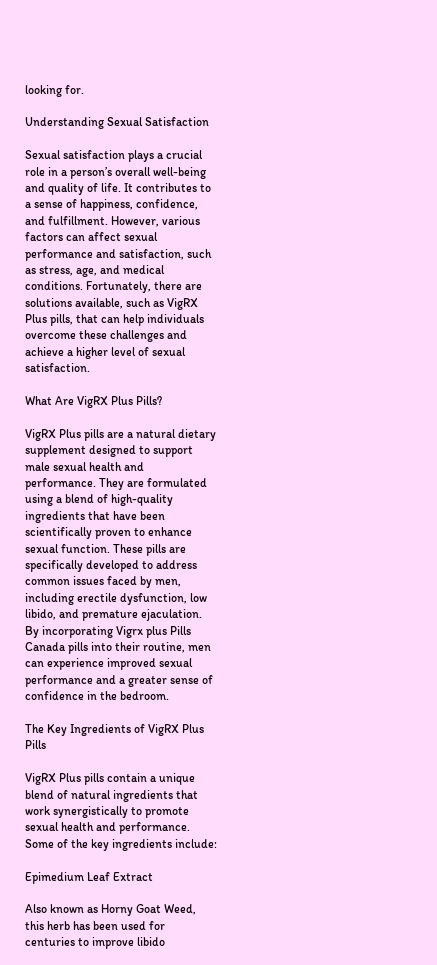looking for.

Understanding Sexual Satisfaction

Sexual satisfaction plays a crucial role in a person’s overall well-being and quality of life. It contributes to a sense of happiness, confidence, and fulfillment. However, various factors can affect sexual performance and satisfaction, such as stress, age, and medical conditions. Fortunately, there are solutions available, such as VigRX Plus pills, that can help individuals overcome these challenges and achieve a higher level of sexual satisfaction.

What Are VigRX Plus Pills?

VigRX Plus pills are a natural dietary supplement designed to support male sexual health and performance. They are formulated using a blend of high-quality ingredients that have been scientifically proven to enhance sexual function. These pills are specifically developed to address common issues faced by men, including erectile dysfunction, low libido, and premature ejaculation. By incorporating Vigrx plus Pills Canada pills into their routine, men can experience improved sexual performance and a greater sense of confidence in the bedroom.

The Key Ingredients of VigRX Plus Pills

VigRX Plus pills contain a unique blend of natural ingredients that work synergistically to promote sexual health and performance. Some of the key ingredients include:

Epimedium Leaf Extract

Also known as Horny Goat Weed, this herb has been used for centuries to improve libido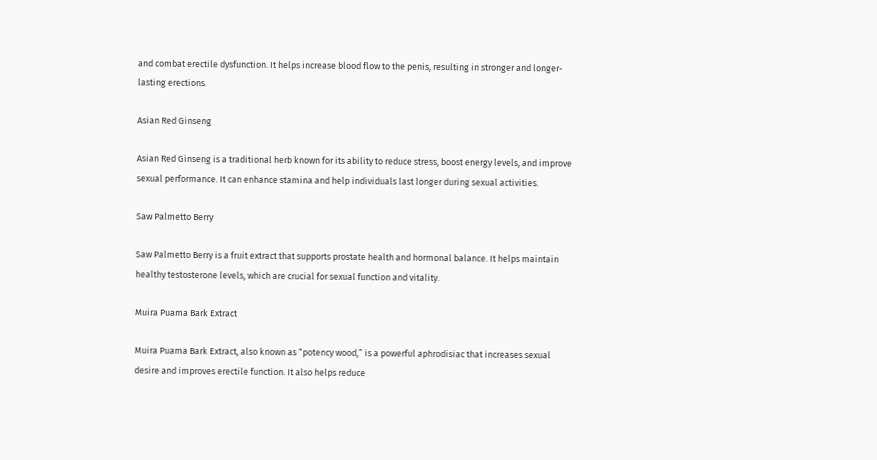and combat erectile dysfunction. It helps increase blood flow to the penis, resulting in stronger and longer-lasting erections.

Asian Red Ginseng

Asian Red Ginseng is a traditional herb known for its ability to reduce stress, boost energy levels, and improve sexual performance. It can enhance stamina and help individuals last longer during sexual activities.

Saw Palmetto Berry

Saw Palmetto Berry is a fruit extract that supports prostate health and hormonal balance. It helps maintain healthy testosterone levels, which are crucial for sexual function and vitality.

Muira Puama Bark Extract

Muira Puama Bark Extract, also known as “potency wood,” is a powerful aphrodisiac that increases sexual desire and improves erectile function. It also helps reduce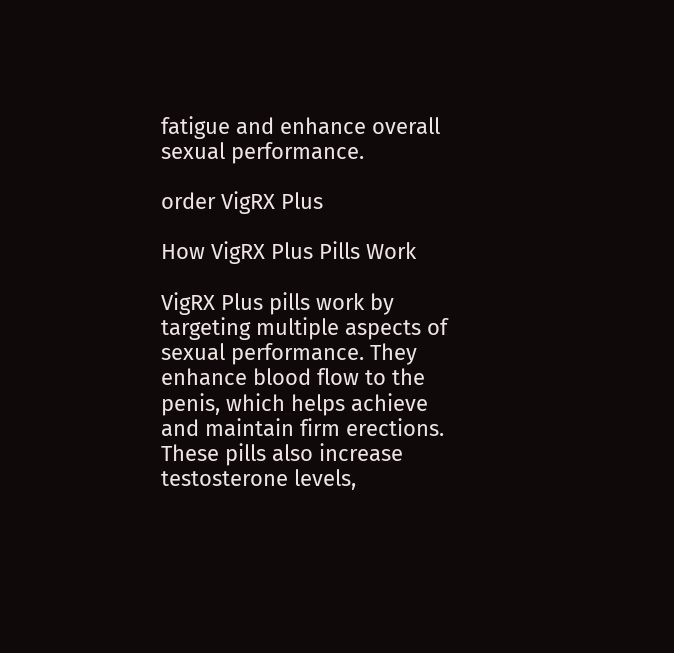fatigue and enhance overall sexual performance.

order VigRX Plus

How VigRX Plus Pills Work

VigRX Plus pills work by targeting multiple aspects of sexual performance. They enhance blood flow to the penis, which helps achieve and maintain firm erections. These pills also increase testosterone levels,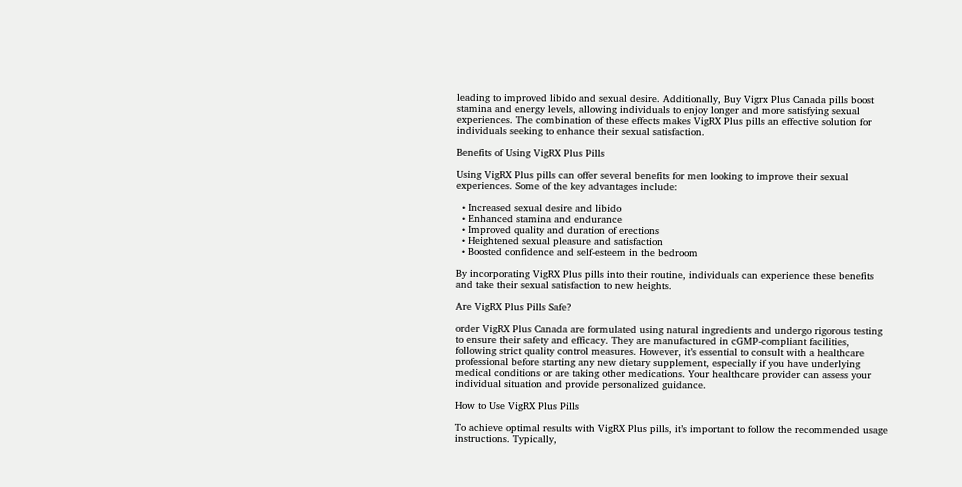leading to improved libido and sexual desire. Additionally, Buy Vigrx Plus Canada pills boost stamina and energy levels, allowing individuals to enjoy longer and more satisfying sexual experiences. The combination of these effects makes VigRX Plus pills an effective solution for individuals seeking to enhance their sexual satisfaction.

Benefits of Using VigRX Plus Pills

Using VigRX Plus pills can offer several benefits for men looking to improve their sexual experiences. Some of the key advantages include:

  • Increased sexual desire and libido
  • Enhanced stamina and endurance
  • Improved quality and duration of erections
  • Heightened sexual pleasure and satisfaction
  • Boosted confidence and self-esteem in the bedroom

By incorporating VigRX Plus pills into their routine, individuals can experience these benefits and take their sexual satisfaction to new heights.

Are VigRX Plus Pills Safe?

order VigRX Plus Canada are formulated using natural ingredients and undergo rigorous testing to ensure their safety and efficacy. They are manufactured in cGMP-compliant facilities, following strict quality control measures. However, it’s essential to consult with a healthcare professional before starting any new dietary supplement, especially if you have underlying medical conditions or are taking other medications. Your healthcare provider can assess your individual situation and provide personalized guidance.

How to Use VigRX Plus Pills

To achieve optimal results with VigRX Plus pills, it’s important to follow the recommended usage instructions. Typically,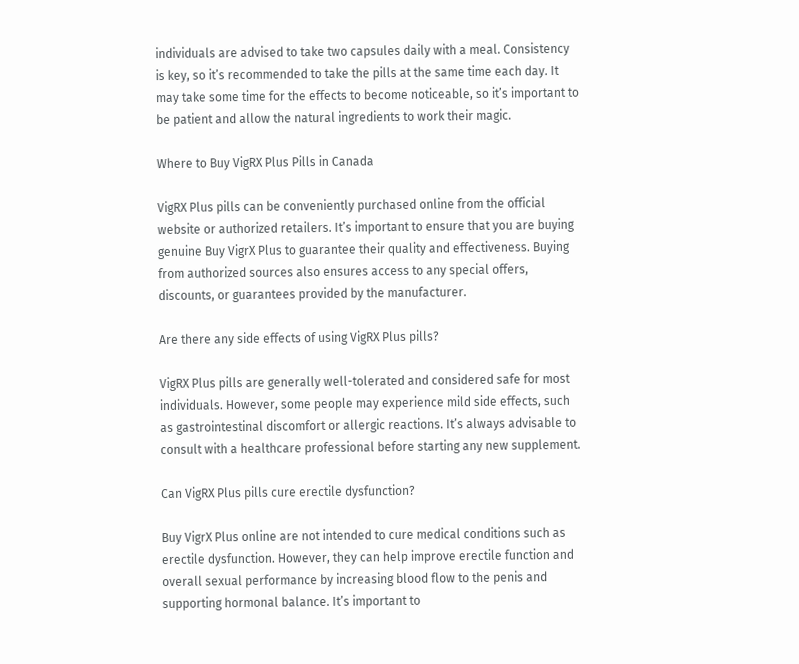individuals are advised to take two capsules daily with a meal. Consistency is key, so it’s recommended to take the pills at the same time each day. It may take some time for the effects to become noticeable, so it’s important to be patient and allow the natural ingredients to work their magic.

Where to Buy VigRX Plus Pills in Canada

VigRX Plus pills can be conveniently purchased online from the official website or authorized retailers. It’s important to ensure that you are buying genuine Buy VigrX Plus to guarantee their quality and effectiveness. Buying from authorized sources also ensures access to any special offers, discounts, or guarantees provided by the manufacturer.

Are there any side effects of using VigRX Plus pills?

VigRX Plus pills are generally well-tolerated and considered safe for most individuals. However, some people may experience mild side effects, such as gastrointestinal discomfort or allergic reactions. It’s always advisable to consult with a healthcare professional before starting any new supplement.

Can VigRX Plus pills cure erectile dysfunction?

Buy VigrX Plus online are not intended to cure medical conditions such as erectile dysfunction. However, they can help improve erectile function and overall sexual performance by increasing blood flow to the penis and supporting hormonal balance. It’s important to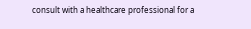consult with a healthcare professional for a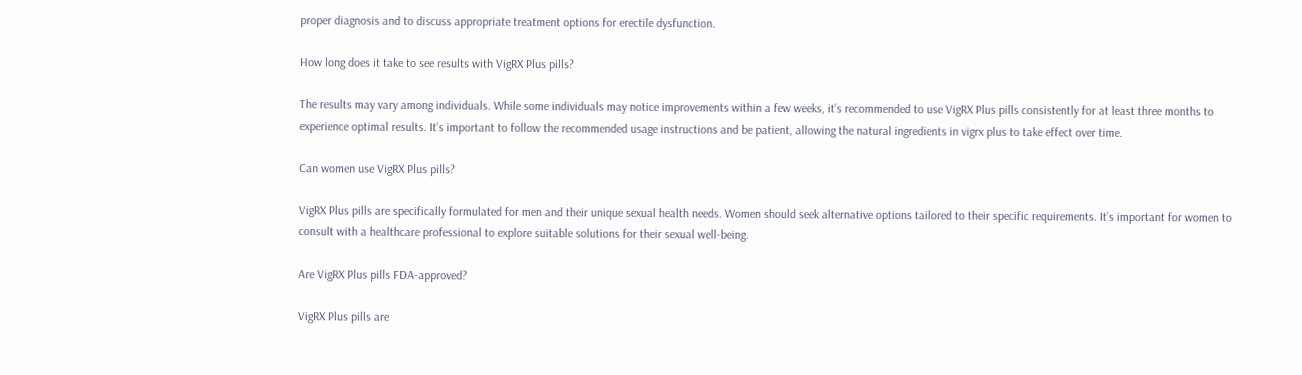proper diagnosis and to discuss appropriate treatment options for erectile dysfunction.

How long does it take to see results with VigRX Plus pills?

The results may vary among individuals. While some individuals may notice improvements within a few weeks, it’s recommended to use VigRX Plus pills consistently for at least three months to experience optimal results. It’s important to follow the recommended usage instructions and be patient, allowing the natural ingredients in vigrx plus to take effect over time.

Can women use VigRX Plus pills?

VigRX Plus pills are specifically formulated for men and their unique sexual health needs. Women should seek alternative options tailored to their specific requirements. It’s important for women to consult with a healthcare professional to explore suitable solutions for their sexual well-being.

Are VigRX Plus pills FDA-approved?

VigRX Plus pills are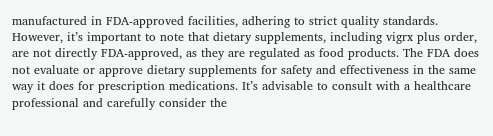manufactured in FDA-approved facilities, adhering to strict quality standards. However, it’s important to note that dietary supplements, including vigrx plus order, are not directly FDA-approved, as they are regulated as food products. The FDA does not evaluate or approve dietary supplements for safety and effectiveness in the same way it does for prescription medications. It’s advisable to consult with a healthcare professional and carefully consider the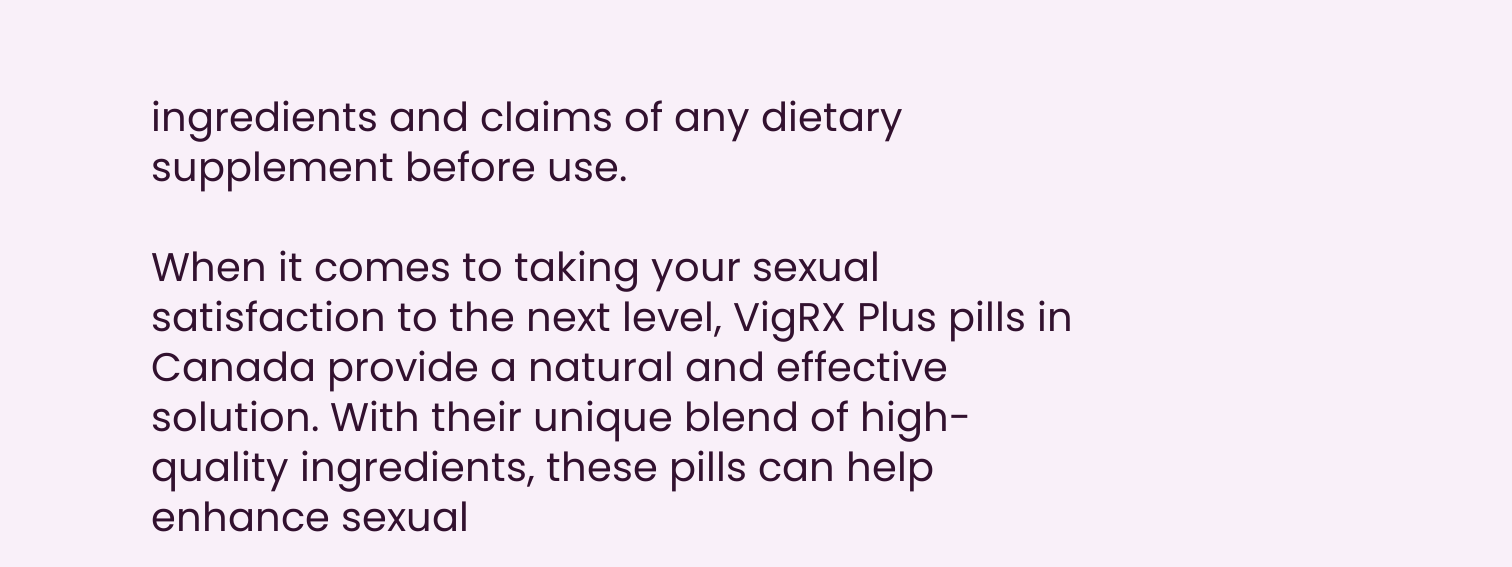ingredients and claims of any dietary supplement before use.

When it comes to taking your sexual satisfaction to the next level, VigRX Plus pills in Canada provide a natural and effective solution. With their unique blend of high-quality ingredients, these pills can help enhance sexual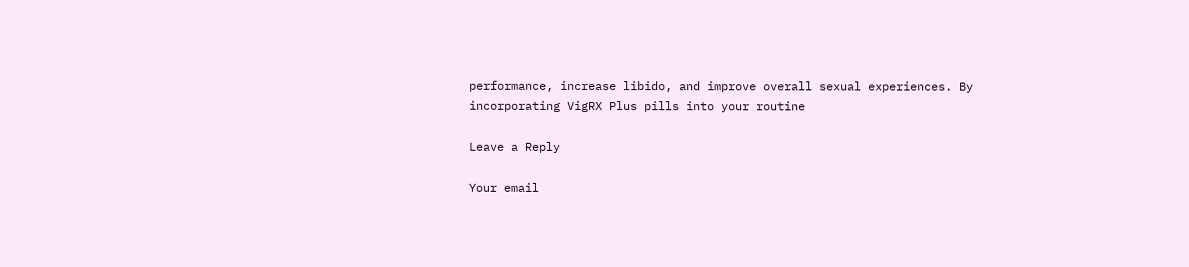performance, increase libido, and improve overall sexual experiences. By incorporating VigRX Plus pills into your routine

Leave a Reply

Your email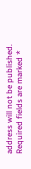address will not be published. Required fields are marked *